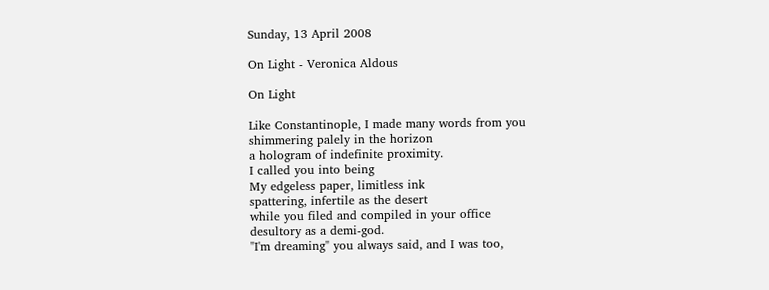Sunday, 13 April 2008

On Light - Veronica Aldous

On Light

Like Constantinople, I made many words from you
shimmering palely in the horizon
a hologram of indefinite proximity.
I called you into being
My edgeless paper, limitless ink
spattering, infertile as the desert
while you filed and compiled in your office
desultory as a demi-god.
"I'm dreaming" you always said, and I was too,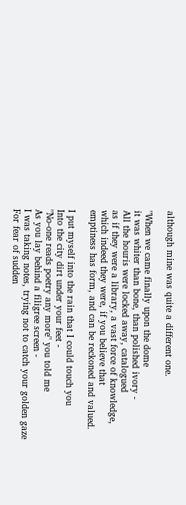although mine was quite a different one.

"When we came finally upon the dome
it was whiter than bone, than polished ivory -
All the houris were locked away, catalogued
as if they were a library, a vast force of knowledge,
which indeed they were, if you believe that
emptiness has form, and can be reckoned and valued.

I put myself into the rain that I could touch you
Into the city dirt under your feet -
"No-one reads poetry any more" you told me
As you lay behind a filigree screen -
I was taking notes, trying not to catch your golden gaze
For fear of sudden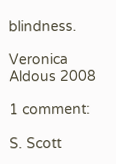blindness.

Veronica Aldous 2008

1 comment:

S. Scott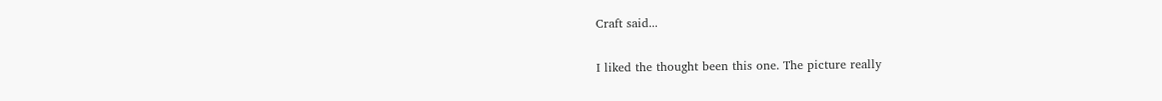Craft said...

I liked the thought been this one. The picture really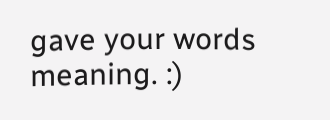gave your words meaning. :)